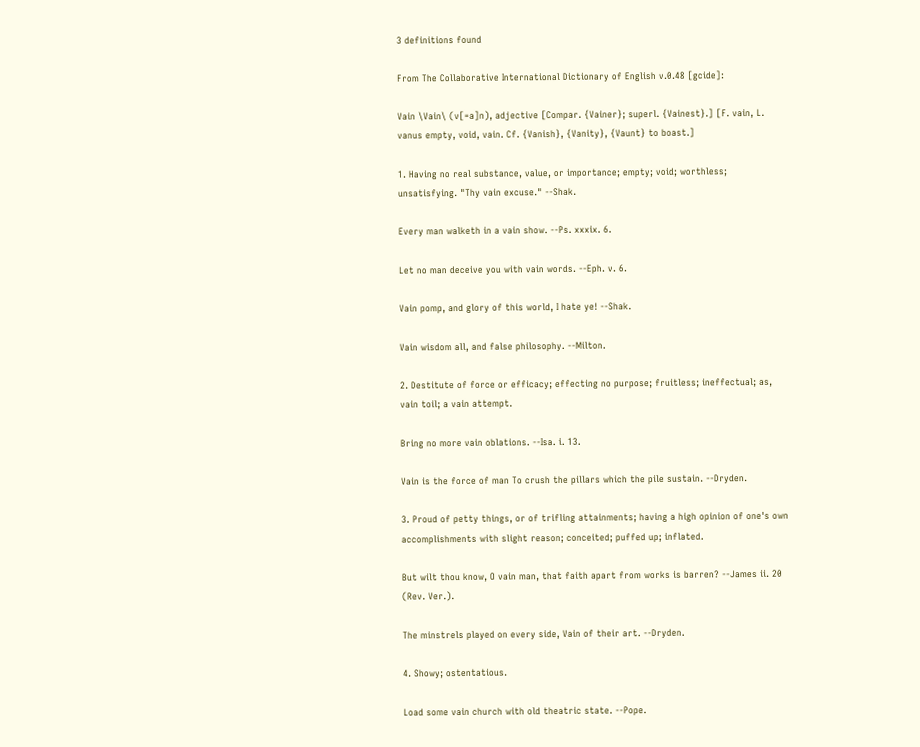3 definitions found

From The Collaborative International Dictionary of English v.0.48 [gcide]:

Vain \Vain\ (v[=a]n), adjective [Compar. {Vainer}; superl. {Vainest}.] [F. vain, L. vanus empty, void, vain. Cf. {Vanish}, {Vanity}, {Vaunt} to boast.]

1. Having no real substance, value, or importance; empty; void; worthless; unsatisfying. "Thy vain excuse." --Shak.

Every man walketh in a vain show. --Ps. xxxix. 6.

Let no man deceive you with vain words. --Eph. v. 6.

Vain pomp, and glory of this world, I hate ye! --Shak.

Vain wisdom all, and false philosophy. --Milton.

2. Destitute of force or efficacy; effecting no purpose; fruitless; ineffectual; as, vain toil; a vain attempt.

Bring no more vain oblations. --Isa. i. 13.

Vain is the force of man To crush the pillars which the pile sustain. --Dryden.

3. Proud of petty things, or of trifling attainments; having a high opinion of one's own accomplishments with slight reason; conceited; puffed up; inflated.

But wilt thou know, O vain man, that faith apart from works is barren? --James ii. 20 (Rev. Ver.).

The minstrels played on every side, Vain of their art. --Dryden.

4. Showy; ostentatious.

Load some vain church with old theatric state. --Pope.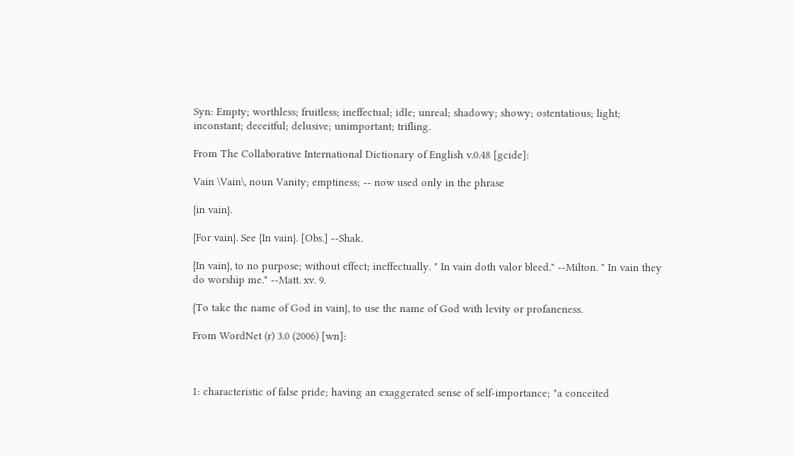Syn: Empty; worthless; fruitless; ineffectual; idle; unreal; shadowy; showy; ostentatious; light; inconstant; deceitful; delusive; unimportant; trifling.

From The Collaborative International Dictionary of English v.0.48 [gcide]:

Vain \Vain\, noun Vanity; emptiness; -- now used only in the phrase

{in vain}.

{For vain}. See {In vain}. [Obs.] --Shak.

{In vain}, to no purpose; without effect; ineffectually. " In vain doth valor bleed." --Milton. " In vain they do worship me." --Matt. xv. 9.

{To take the name of God in vain}, to use the name of God with levity or profaneness.

From WordNet (r) 3.0 (2006) [wn]:



1: characteristic of false pride; having an exaggerated sense of self-importance; "a conceited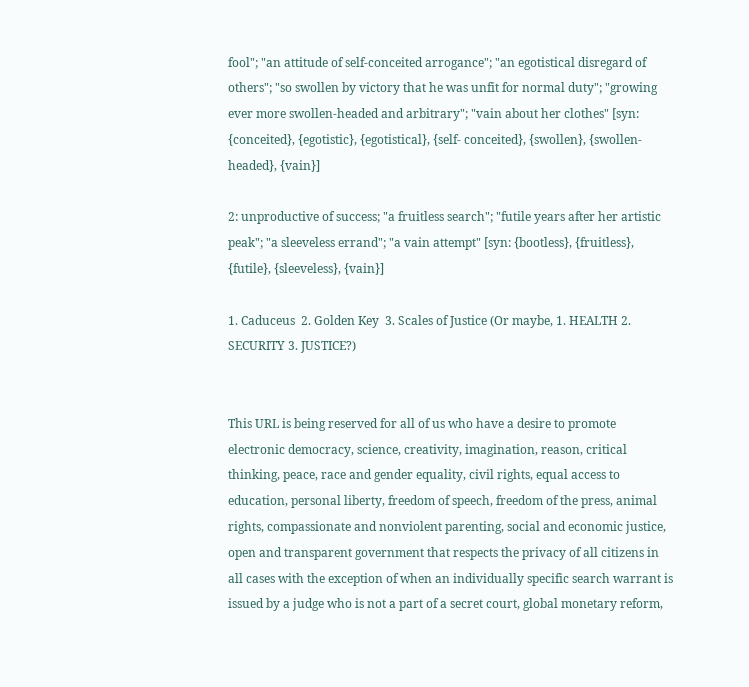fool"; "an attitude of self-conceited arrogance"; "an egotistical disregard of others"; "so swollen by victory that he was unfit for normal duty"; "growing ever more swollen-headed and arbitrary"; "vain about her clothes" [syn: {conceited}, {egotistic}, {egotistical}, {self- conceited}, {swollen}, {swollen-headed}, {vain}]

2: unproductive of success; "a fruitless search"; "futile years after her artistic peak"; "a sleeveless errand"; "a vain attempt" [syn: {bootless}, {fruitless}, {futile}, {sleeveless}, {vain}]

1. Caduceus  2. Golden Key  3. Scales of Justice (Or maybe, 1. HEALTH 2. SECURITY 3. JUSTICE?)


This URL is being reserved for all of us who have a desire to promote electronic democracy, science, creativity, imagination, reason, critical thinking, peace, race and gender equality, civil rights, equal access to education, personal liberty, freedom of speech, freedom of the press, animal rights, compassionate and nonviolent parenting, social and economic justice, open and transparent government that respects the privacy of all citizens in all cases with the exception of when an individually specific search warrant is issued by a judge who is not a part of a secret court, global monetary reform,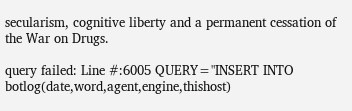secularism, cognitive liberty and a permanent cessation of the War on Drugs.

query failed: Line #:6005 QUERY="INSERT INTO botlog(date,word,agent,engine,thishost)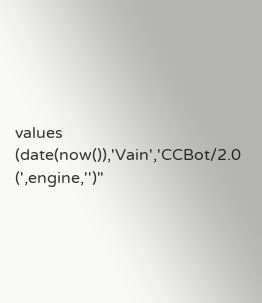values (date(now()),'Vain','CCBot/2.0 (',engine,'')"